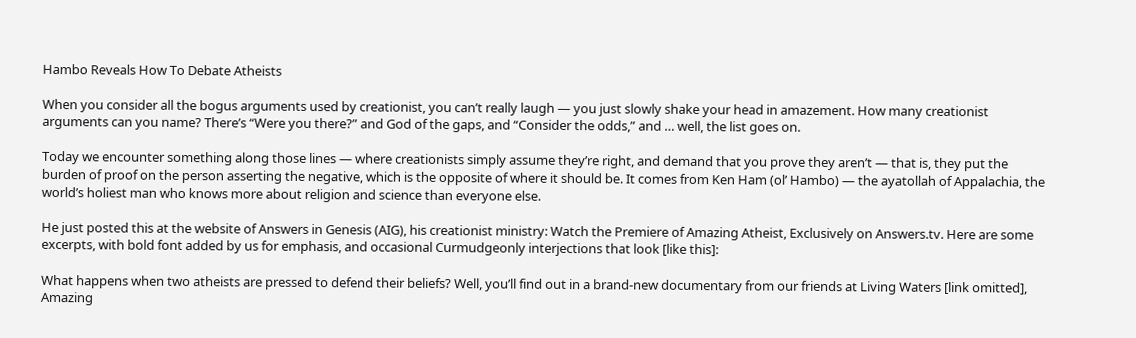Hambo Reveals How To Debate Atheists

When you consider all the bogus arguments used by creationist, you can’t really laugh — you just slowly shake your head in amazement. How many creationist arguments can you name? There’s “Were you there?” and God of the gaps, and “Consider the odds,” and … well, the list goes on.

Today we encounter something along those lines — where creationists simply assume they’re right, and demand that you prove they aren’t — that is, they put the burden of proof on the person asserting the negative, which is the opposite of where it should be. It comes from Ken Ham (ol’ Hambo) — the ayatollah of Appalachia, the world’s holiest man who knows more about religion and science than everyone else.

He just posted this at the website of Answers in Genesis (AIG), his creationist ministry: Watch the Premiere of Amazing Atheist, Exclusively on Answers.tv. Here are some excerpts, with bold font added by us for emphasis, and occasional Curmudgeonly interjections that look [like this]:

What happens when two atheists are pressed to defend their beliefs? Well, you’ll find out in a brand-new documentary from our friends at Living Waters [link omitted], Amazing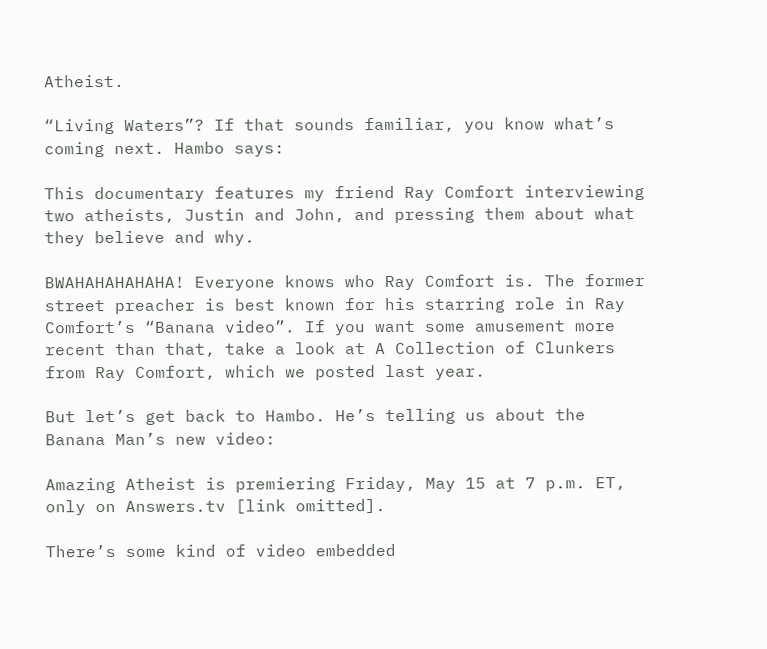Atheist.

“Living Waters”? If that sounds familiar, you know what’s coming next. Hambo says:

This documentary features my friend Ray Comfort interviewing two atheists, Justin and John, and pressing them about what they believe and why.

BWAHAHAHAHAHA! Everyone knows who Ray Comfort is. The former street preacher is best known for his starring role in Ray Comfort’s “Banana video”. If you want some amusement more recent than that, take a look at A Collection of Clunkers from Ray Comfort, which we posted last year.

But let’s get back to Hambo. He’s telling us about the Banana Man’s new video:

Amazing Atheist is premiering Friday, May 15 at 7 p.m. ET, only on Answers.tv [link omitted].

There’s some kind of video embedded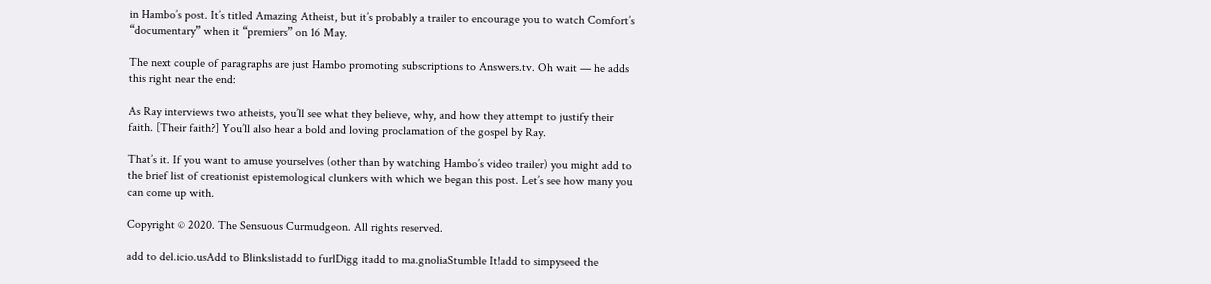in Hambo’s post. It’s titled Amazing Atheist, but it’s probably a trailer to encourage you to watch Comfort’s “documentary” when it “premiers” on 16 May.

The next couple of paragraphs are just Hambo promoting subscriptions to Answers.tv. Oh wait — he adds this right near the end:

As Ray interviews two atheists, you’ll see what they believe, why, and how they attempt to justify their faith. [Their faith?] You’ll also hear a bold and loving proclamation of the gospel by Ray.

That’s it. If you want to amuse yourselves (other than by watching Hambo’s video trailer) you might add to the brief list of creationist epistemological clunkers with which we began this post. Let’s see how many you can come up with.

Copyright © 2020. The Sensuous Curmudgeon. All rights reserved.

add to del.icio.usAdd to Blinkslistadd to furlDigg itadd to ma.gnoliaStumble It!add to simpyseed the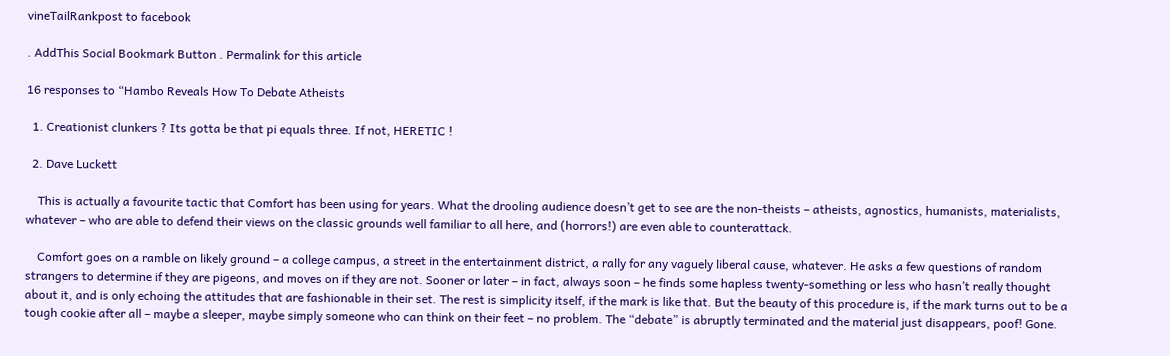vineTailRankpost to facebook

. AddThis Social Bookmark Button . Permalink for this article

16 responses to “Hambo Reveals How To Debate Atheists

  1. Creationist clunkers ? Its gotta be that pi equals three. If not, HERETIC !

  2. Dave Luckett

    This is actually a favourite tactic that Comfort has been using for years. What the drooling audience doesn’t get to see are the non-theists – atheists, agnostics, humanists, materialists, whatever – who are able to defend their views on the classic grounds well familiar to all here, and (horrors!) are even able to counterattack.

    Comfort goes on a ramble on likely ground – a college campus, a street in the entertainment district, a rally for any vaguely liberal cause, whatever. He asks a few questions of random strangers to determine if they are pigeons, and moves on if they are not. Sooner or later – in fact, always soon – he finds some hapless twenty-something or less who hasn’t really thought about it, and is only echoing the attitudes that are fashionable in their set. The rest is simplicity itself, if the mark is like that. But the beauty of this procedure is, if the mark turns out to be a tough cookie after all – maybe a sleeper, maybe simply someone who can think on their feet – no problem. The “debate” is abruptly terminated and the material just disappears, poof! Gone.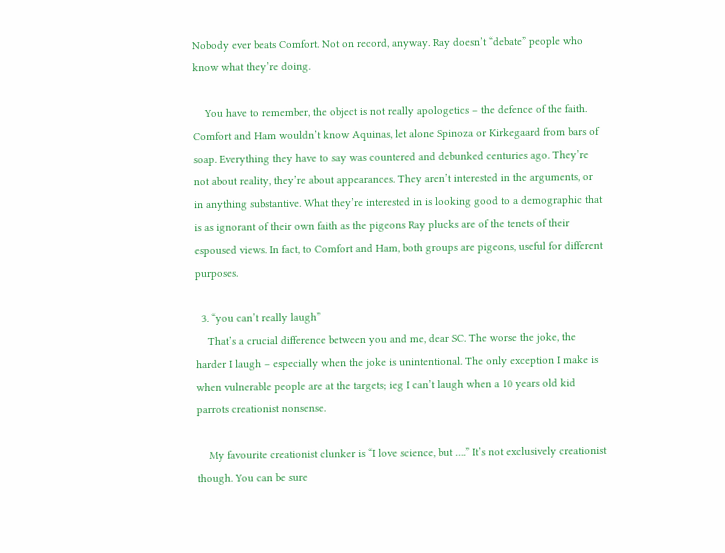Nobody ever beats Comfort. Not on record, anyway. Ray doesn’t “debate” people who know what they’re doing.

    You have to remember, the object is not really apologetics – the defence of the faith. Comfort and Ham wouldn’t know Aquinas, let alone Spinoza or Kirkegaard from bars of soap. Everything they have to say was countered and debunked centuries ago. They’re not about reality, they’re about appearances. They aren’t interested in the arguments, or in anything substantive. What they’re interested in is looking good to a demographic that is as ignorant of their own faith as the pigeons Ray plucks are of the tenets of their espoused views. In fact, to Comfort and Ham, both groups are pigeons, useful for different purposes.

  3. “you can’t really laugh”
    That’s a crucial difference between you and me, dear SC. The worse the joke, the harder I laugh – especially when the joke is unintentional. The only exception I make is when vulnerable people are at the targets; ieg I can’t laugh when a 10 years old kid parrots creationist nonsense.

    My favourite creationist clunker is “I love science, but ….” It’s not exclusively creationist though. You can be sure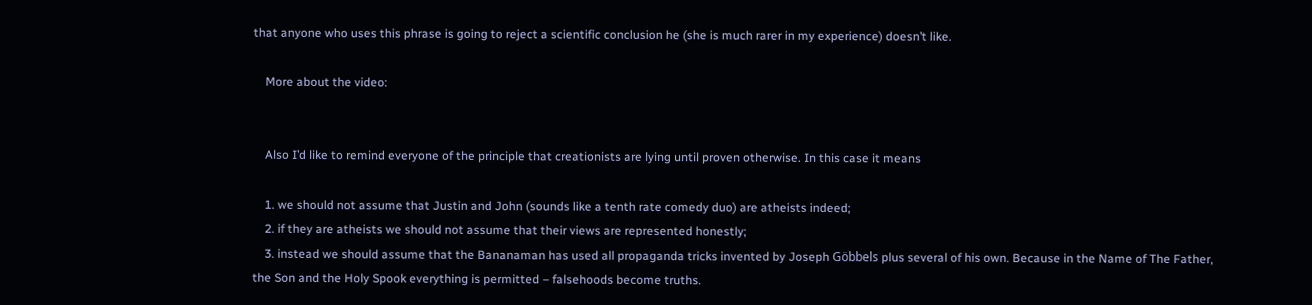that anyone who uses this phrase is going to reject a scientific conclusion he (she is much rarer in my experience) doesn’t like.

    More about the video:


    Also I’d like to remind everyone of the principle that creationists are lying until proven otherwise. In this case it means

    1. we should not assume that Justin and John (sounds like a tenth rate comedy duo) are atheists indeed;
    2. if they are atheists we should not assume that their views are represented honestly;
    3. instead we should assume that the Bananaman has used all propaganda tricks invented by Joseph Göbbels plus several of his own. Because in the Name of The Father, the Son and the Holy Spook everything is permitted – falsehoods become truths.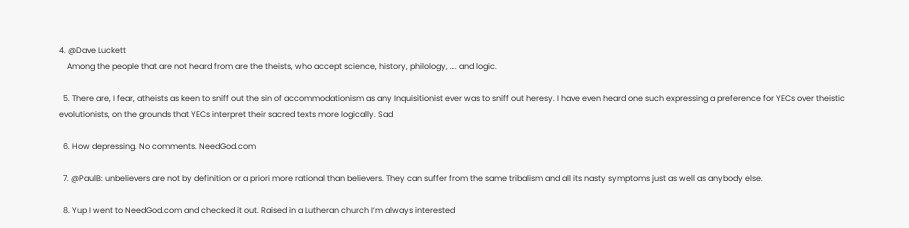4. @Dave Luckett
    Among the people that are not heard from are the theists, who accept science, history, philology, …. and logic.

  5. There are, I fear, atheists as keen to sniff out the sin of accommodationism as any Inquisitionist ever was to sniff out heresy. I have even heard one such expressing a preference for YECs over theistic evolutionists, on the grounds that YECs interpret their sacred texts more logically. Sad

  6. How depressing. No comments. NeedGod.com

  7. @PaulB: unbelievers are not by definition or a priori more rational than believers. They can suffer from the same tribalism and all its nasty symptoms just as well as anybody else.

  8. Yup I went to NeedGod.com and checked it out. Raised in a Lutheran church I’m always interested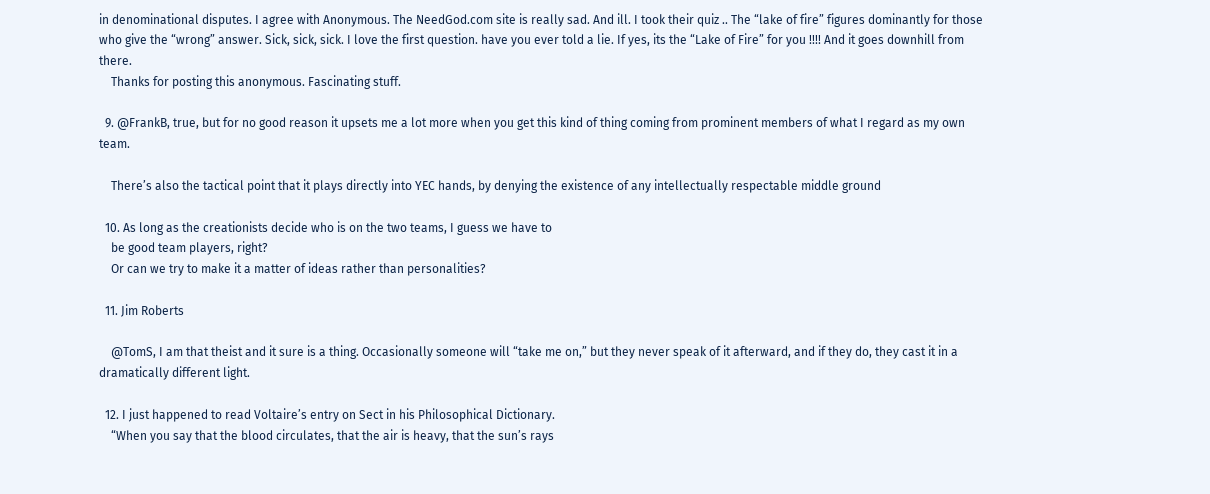in denominational disputes. I agree with Anonymous. The NeedGod.com site is really sad. And ill. I took their quiz .. The “lake of fire” figures dominantly for those who give the “wrong” answer. Sick, sick, sick. I love the first question. have you ever told a lie. If yes, its the “Lake of Fire” for you !!!! And it goes downhill from there.
    Thanks for posting this anonymous. Fascinating stuff.

  9. @FrankB, true, but for no good reason it upsets me a lot more when you get this kind of thing coming from prominent members of what I regard as my own team.

    There’s also the tactical point that it plays directly into YEC hands, by denying the existence of any intellectually respectable middle ground

  10. As long as the creationists decide who is on the two teams, I guess we have to
    be good team players, right?
    Or can we try to make it a matter of ideas rather than personalities?

  11. Jim Roberts

    @TomS, I am that theist and it sure is a thing. Occasionally someone will “take me on,” but they never speak of it afterward, and if they do, they cast it in a dramatically different light.

  12. I just happened to read Voltaire’s entry on Sect in his Philosophical Dictionary.
    “When you say that the blood circulates, that the air is heavy, that the sun’s rays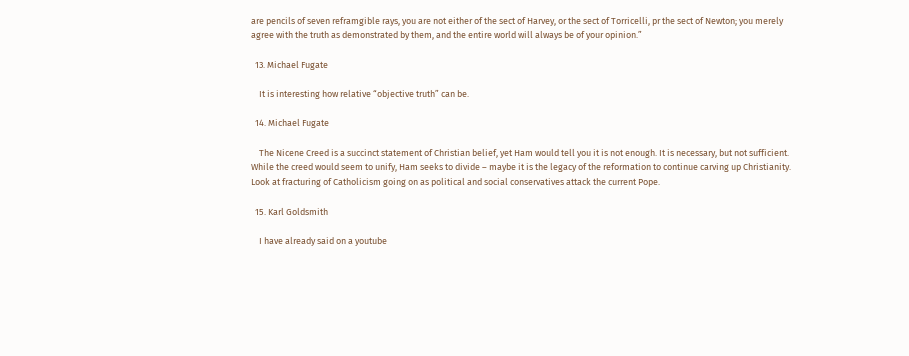are pencils of seven reframgible rays, you are not either of the sect of Harvey, or the sect of Torricelli, pr the sect of Newton; you merely agree with the truth as demonstrated by them, and the entire world will always be of your opinion.”

  13. Michael Fugate

    It is interesting how relative “objective truth” can be.

  14. Michael Fugate

    The Nicene Creed is a succinct statement of Christian belief, yet Ham would tell you it is not enough. It is necessary, but not sufficient. While the creed would seem to unify, Ham seeks to divide – maybe it is the legacy of the reformation to continue carving up Christianity. Look at fracturing of Catholicism going on as political and social conservatives attack the current Pope.

  15. Karl Goldsmith

    I have already said on a youtube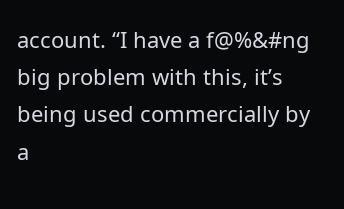account. “I have a f@%&#ng big problem with this, it’s being used commercially by a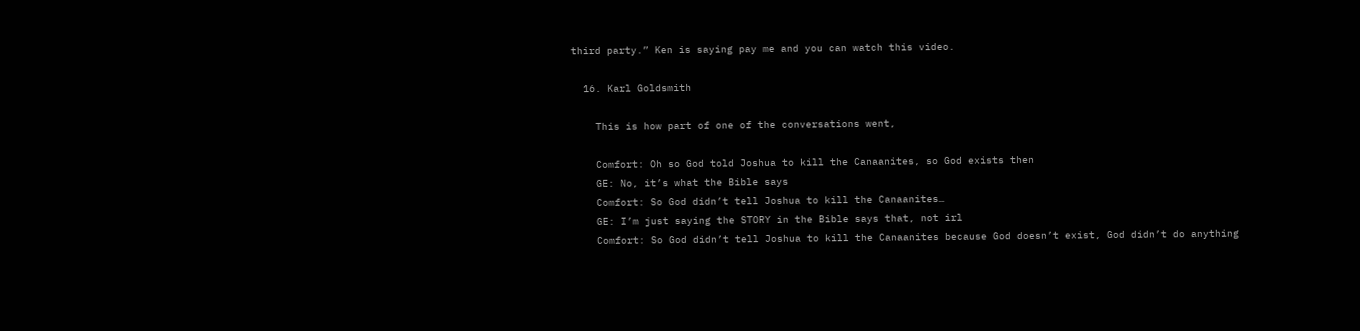third party.” Ken is saying pay me and you can watch this video.

  16. Karl Goldsmith

    This is how part of one of the conversations went,

    Comfort: Oh so God told Joshua to kill the Canaanites, so God exists then
    GE: No, it’s what the Bible says
    Comfort: So God didn’t tell Joshua to kill the Canaanites…
    GE: I’m just saying the STORY in the Bible says that, not irl
    Comfort: So God didn’t tell Joshua to kill the Canaanites because God doesn’t exist, God didn’t do anything